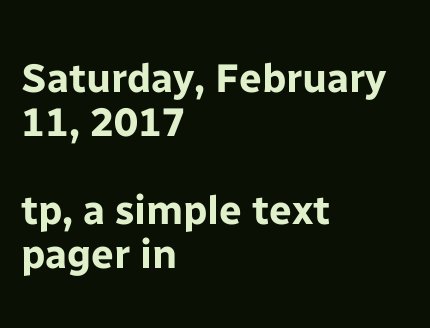Saturday, February 11, 2017

tp, a simple text pager in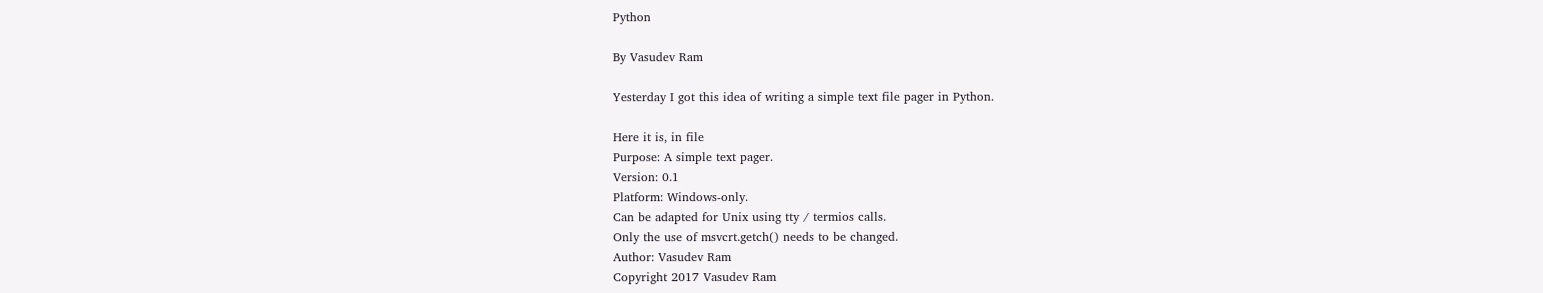Python

By Vasudev Ram

Yesterday I got this idea of writing a simple text file pager in Python.

Here it is, in file
Purpose: A simple text pager.
Version: 0.1
Platform: Windows-only.
Can be adapted for Unix using tty / termios calls.
Only the use of msvcrt.getch() needs to be changed.
Author: Vasudev Ram
Copyright 2017 Vasudev Ram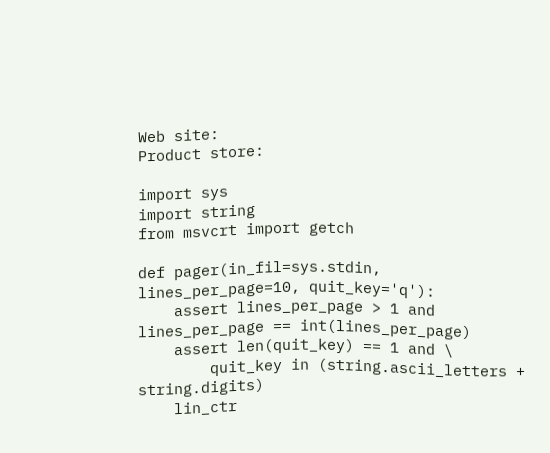Web site:
Product store:

import sys
import string
from msvcrt import getch

def pager(in_fil=sys.stdin, lines_per_page=10, quit_key='q'):
    assert lines_per_page > 1 and lines_per_page == int(lines_per_page)
    assert len(quit_key) == 1 and \
        quit_key in (string.ascii_letters + string.digits)
    lin_ctr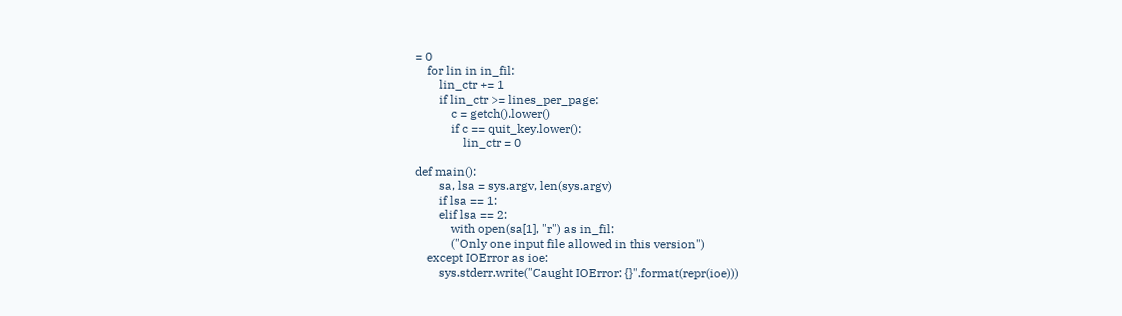= 0
    for lin in in_fil:
        lin_ctr += 1
        if lin_ctr >= lines_per_page:
            c = getch().lower()
            if c == quit_key.lower():
                lin_ctr = 0

def main():
        sa, lsa = sys.argv, len(sys.argv)
        if lsa == 1:
        elif lsa == 2:
            with open(sa[1], "r") as in_fil:
            ("Only one input file allowed in this version")
    except IOError as ioe:
        sys.stderr.write("Caught IOError: {}".format(repr(ioe)))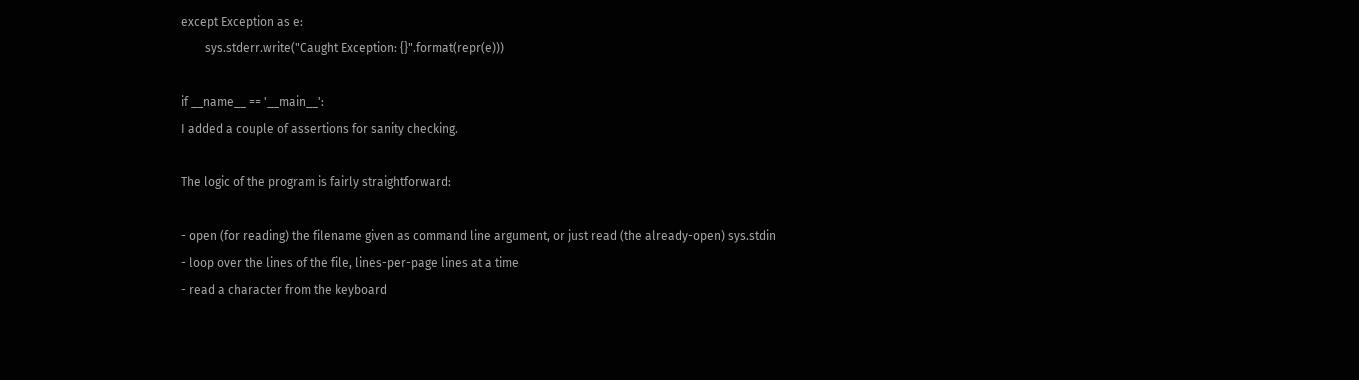except Exception as e:
        sys.stderr.write("Caught Exception: {}".format(repr(e)))

if __name__ == '__main__':
I added a couple of assertions for sanity checking.

The logic of the program is fairly straightforward:

- open (for reading) the filename given as command line argument, or just read (the already-open) sys.stdin
- loop over the lines of the file, lines-per-page lines at a time
- read a character from the keyboard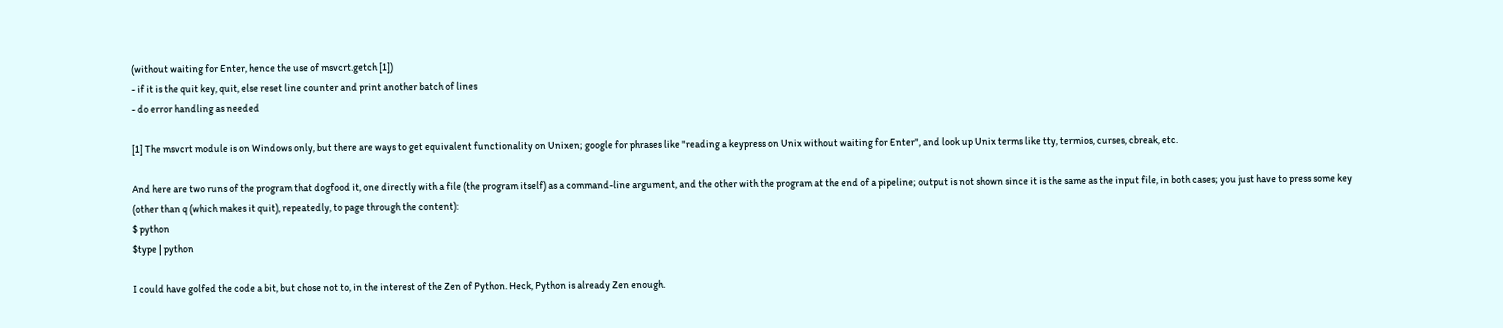(without waiting for Enter, hence the use of msvcrt.getch [1])
- if it is the quit key, quit, else reset line counter and print another batch of lines
- do error handling as needed

[1] The msvcrt module is on Windows only, but there are ways to get equivalent functionality on Unixen; google for phrases like "reading a keypress on Unix without waiting for Enter", and look up Unix terms like tty, termios, curses, cbreak, etc.

And here are two runs of the program that dogfood it, one directly with a file (the program itself) as a command-line argument, and the other with the program at the end of a pipeline; output is not shown since it is the same as the input file, in both cases; you just have to press some key (other than q (which makes it quit), repeatedly, to page through the content):
$ python
$type | python

I could have golfed the code a bit, but chose not to, in the interest of the Zen of Python. Heck, Python is already Zen enough.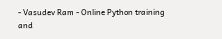- Vasudev Ram - Online Python training and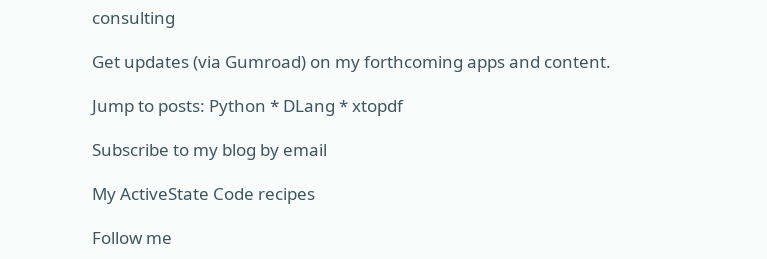consulting

Get updates (via Gumroad) on my forthcoming apps and content.

Jump to posts: Python * DLang * xtopdf

Subscribe to my blog by email

My ActiveState Code recipes

Follow me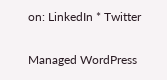on: LinkedIn * Twitter

Managed WordPress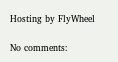Hosting by FlyWheel

No comments: